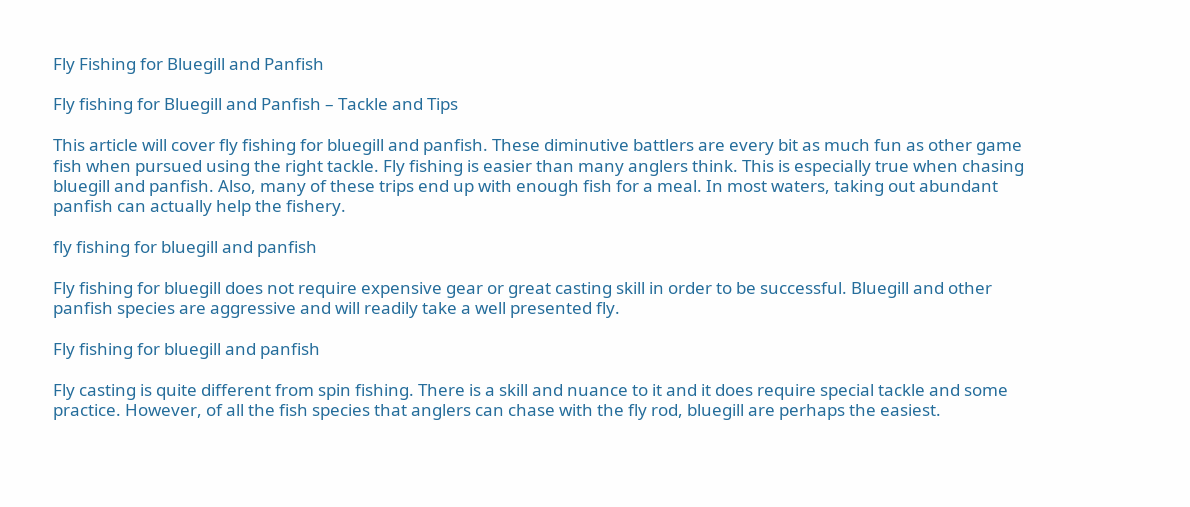Fly Fishing for Bluegill and Panfish

Fly fishing for Bluegill and Panfish – Tackle and Tips

This article will cover fly fishing for bluegill and panfish. These diminutive battlers are every bit as much fun as other game fish when pursued using the right tackle. Fly fishing is easier than many anglers think. This is especially true when chasing bluegill and panfish. Also, many of these trips end up with enough fish for a meal. In most waters, taking out abundant panfish can actually help the fishery.

fly fishing for bluegill and panfish

Fly fishing for bluegill does not require expensive gear or great casting skill in order to be successful. Bluegill and other panfish species are aggressive and will readily take a well presented fly.

Fly fishing for bluegill and panfish

Fly casting is quite different from spin fishing. There is a skill and nuance to it and it does require special tackle and some practice. However, of all the fish species that anglers can chase with the fly rod, bluegill are perhaps the easiest.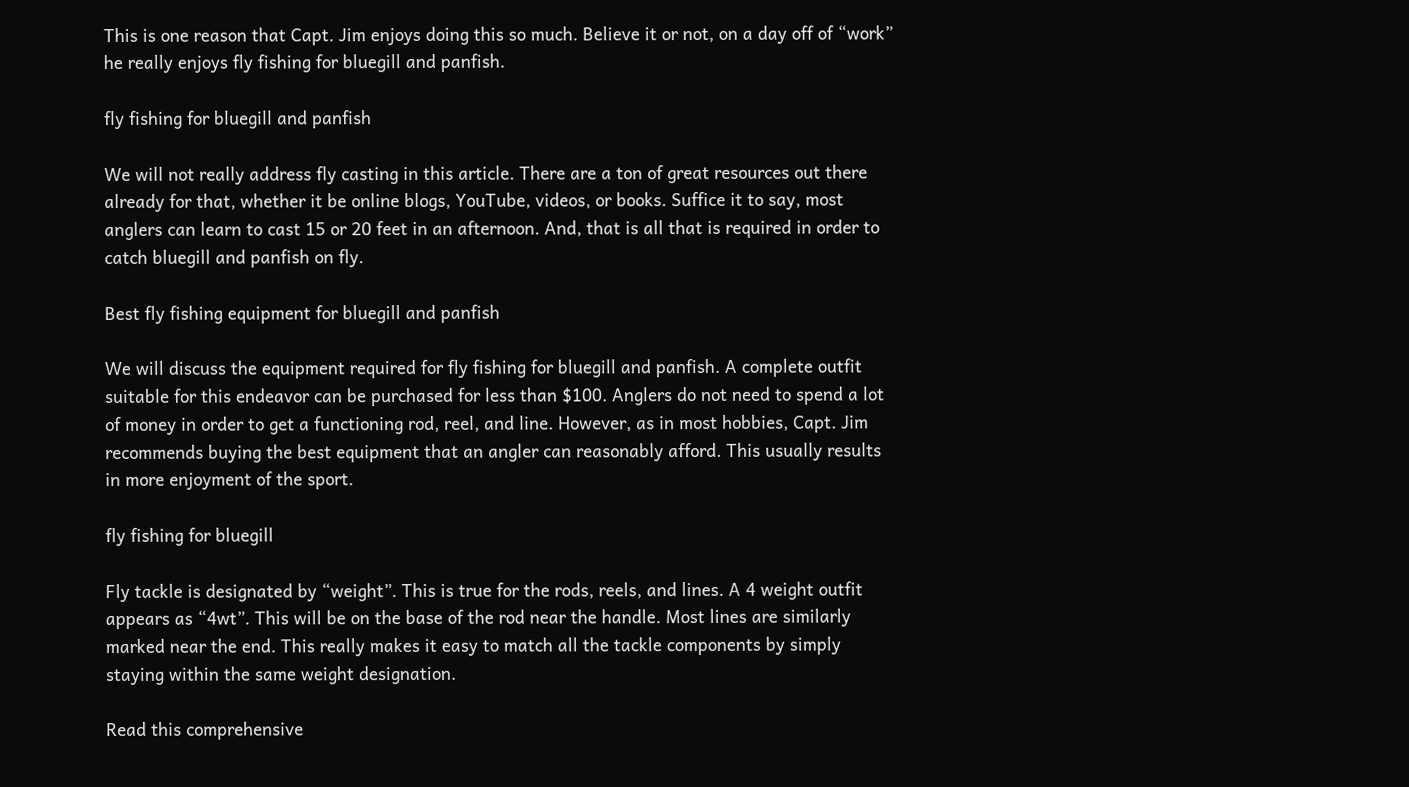This is one reason that Capt. Jim enjoys doing this so much. Believe it or not, on a day off of “work” he really enjoys fly fishing for bluegill and panfish.

fly fishing for bluegill and panfish

We will not really address fly casting in this article. There are a ton of great resources out there already for that, whether it be online blogs, YouTube, videos, or books. Suffice it to say, most anglers can learn to cast 15 or 20 feet in an afternoon. And, that is all that is required in order to catch bluegill and panfish on fly.

Best fly fishing equipment for bluegill and panfish

We will discuss the equipment required for fly fishing for bluegill and panfish. A complete outfit suitable for this endeavor can be purchased for less than $100. Anglers do not need to spend a lot of money in order to get a functioning rod, reel, and line. However, as in most hobbies, Capt. Jim recommends buying the best equipment that an angler can reasonably afford. This usually results in more enjoyment of the sport.

fly fishing for bluegill

Fly tackle is designated by “weight”. This is true for the rods, reels, and lines. A 4 weight outfit appears as “4wt”. This will be on the base of the rod near the handle. Most lines are similarly marked near the end. This really makes it easy to match all the tackle components by simply staying within the same weight designation.

Read this comprehensive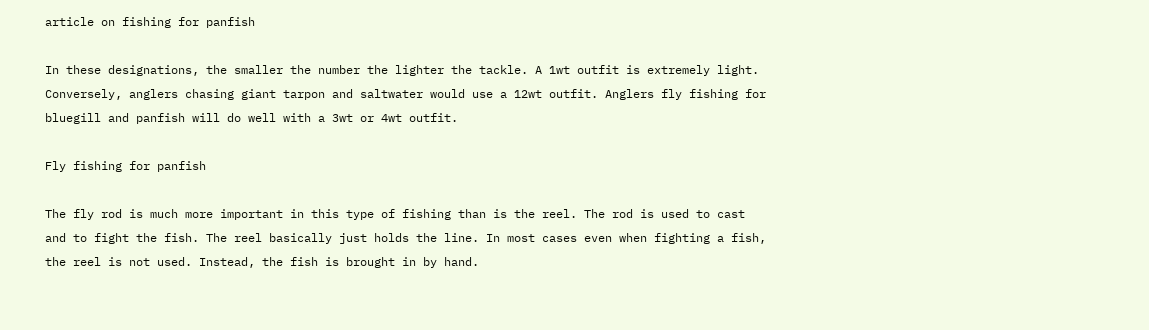article on fishing for panfish

In these designations, the smaller the number the lighter the tackle. A 1wt outfit is extremely light. Conversely, anglers chasing giant tarpon and saltwater would use a 12wt outfit. Anglers fly fishing for bluegill and panfish will do well with a 3wt or 4wt outfit.

Fly fishing for panfish

The fly rod is much more important in this type of fishing than is the reel. The rod is used to cast and to fight the fish. The reel basically just holds the line. In most cases even when fighting a fish, the reel is not used. Instead, the fish is brought in by hand.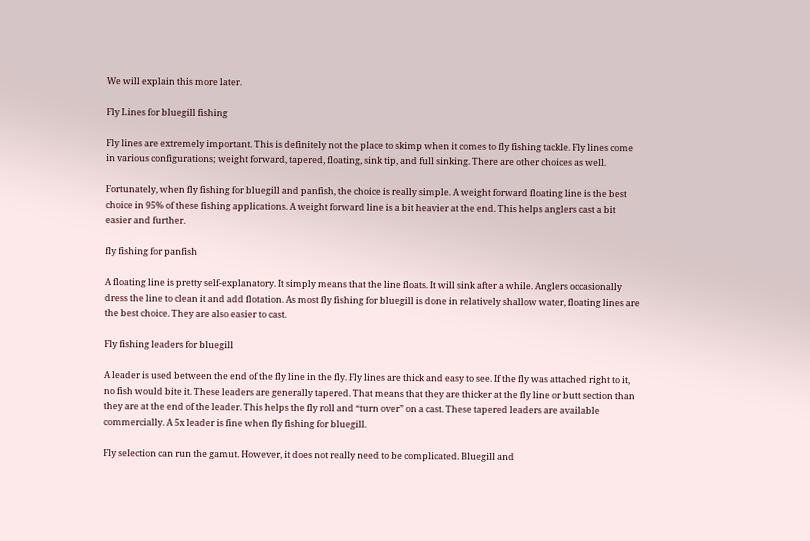We will explain this more later.

Fly Lines for bluegill fishing

Fly lines are extremely important. This is definitely not the place to skimp when it comes to fly fishing tackle. Fly lines come in various configurations; weight forward, tapered, floating, sink tip, and full sinking. There are other choices as well.

Fortunately, when fly fishing for bluegill and panfish, the choice is really simple. A weight forward floating line is the best choice in 95% of these fishing applications. A weight forward line is a bit heavier at the end. This helps anglers cast a bit easier and further.

fly fishing for panfish

A floating line is pretty self-explanatory. It simply means that the line floats. It will sink after a while. Anglers occasionally dress the line to clean it and add flotation. As most fly fishing for bluegill is done in relatively shallow water, floating lines are the best choice. They are also easier to cast.

Fly fishing leaders for bluegill

A leader is used between the end of the fly line in the fly. Fly lines are thick and easy to see. If the fly was attached right to it, no fish would bite it. These leaders are generally tapered. That means that they are thicker at the fly line or butt section than they are at the end of the leader. This helps the fly roll and “turn over” on a cast. These tapered leaders are available commercially. A 5x leader is fine when fly fishing for bluegill.

Fly selection can run the gamut. However, it does not really need to be complicated. Bluegill and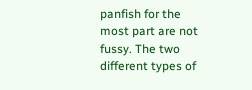panfish for the most part are not fussy. The two different types of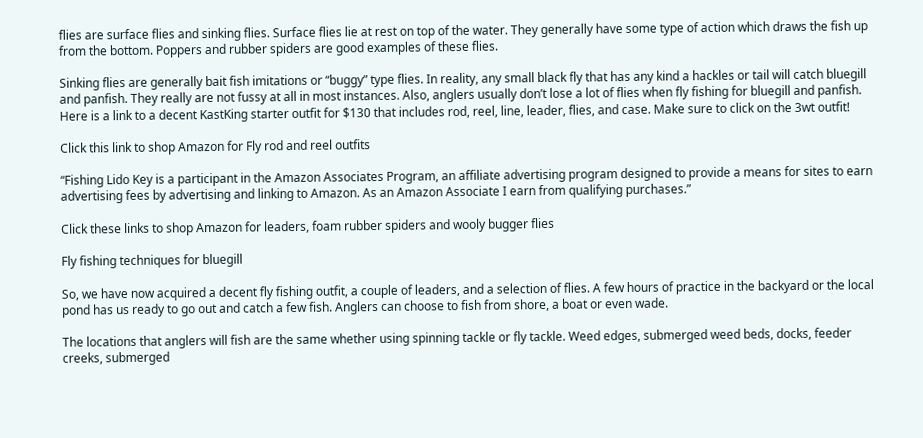flies are surface flies and sinking flies. Surface flies lie at rest on top of the water. They generally have some type of action which draws the fish up from the bottom. Poppers and rubber spiders are good examples of these flies.

Sinking flies are generally bait fish imitations or “buggy” type flies. In reality, any small black fly that has any kind a hackles or tail will catch bluegill and panfish. They really are not fussy at all in most instances. Also, anglers usually don’t lose a lot of flies when fly fishing for bluegill and panfish. Here is a link to a decent KastKing starter outfit for $130 that includes rod, reel, line, leader, flies, and case. Make sure to click on the 3wt outfit!

Click this link to shop Amazon for Fly rod and reel outfits

“Fishing Lido Key is a participant in the Amazon Associates Program, an affiliate advertising program designed to provide a means for sites to earn advertising fees by advertising and linking to Amazon. As an Amazon Associate I earn from qualifying purchases.”

Click these links to shop Amazon for leaders, foam rubber spiders and wooly bugger flies

Fly fishing techniques for bluegill

So, we have now acquired a decent fly fishing outfit, a couple of leaders, and a selection of flies. A few hours of practice in the backyard or the local pond has us ready to go out and catch a few fish. Anglers can choose to fish from shore, a boat or even wade.

The locations that anglers will fish are the same whether using spinning tackle or fly tackle. Weed edges, submerged weed beds, docks, feeder creeks, submerged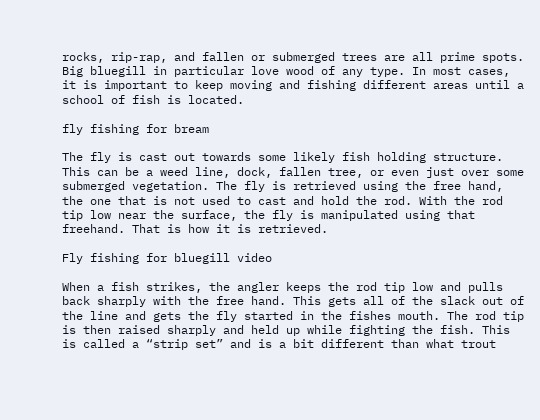rocks, rip-rap, and fallen or submerged trees are all prime spots. Big bluegill in particular love wood of any type. In most cases, it is important to keep moving and fishing different areas until a school of fish is located.

fly fishing for bream

The fly is cast out towards some likely fish holding structure. This can be a weed line, dock, fallen tree, or even just over some submerged vegetation. The fly is retrieved using the free hand, the one that is not used to cast and hold the rod. With the rod tip low near the surface, the fly is manipulated using that freehand. That is how it is retrieved.

Fly fishing for bluegill video

When a fish strikes, the angler keeps the rod tip low and pulls back sharply with the free hand. This gets all of the slack out of the line and gets the fly started in the fishes mouth. The rod tip is then raised sharply and held up while fighting the fish. This is called a “strip set” and is a bit different than what trout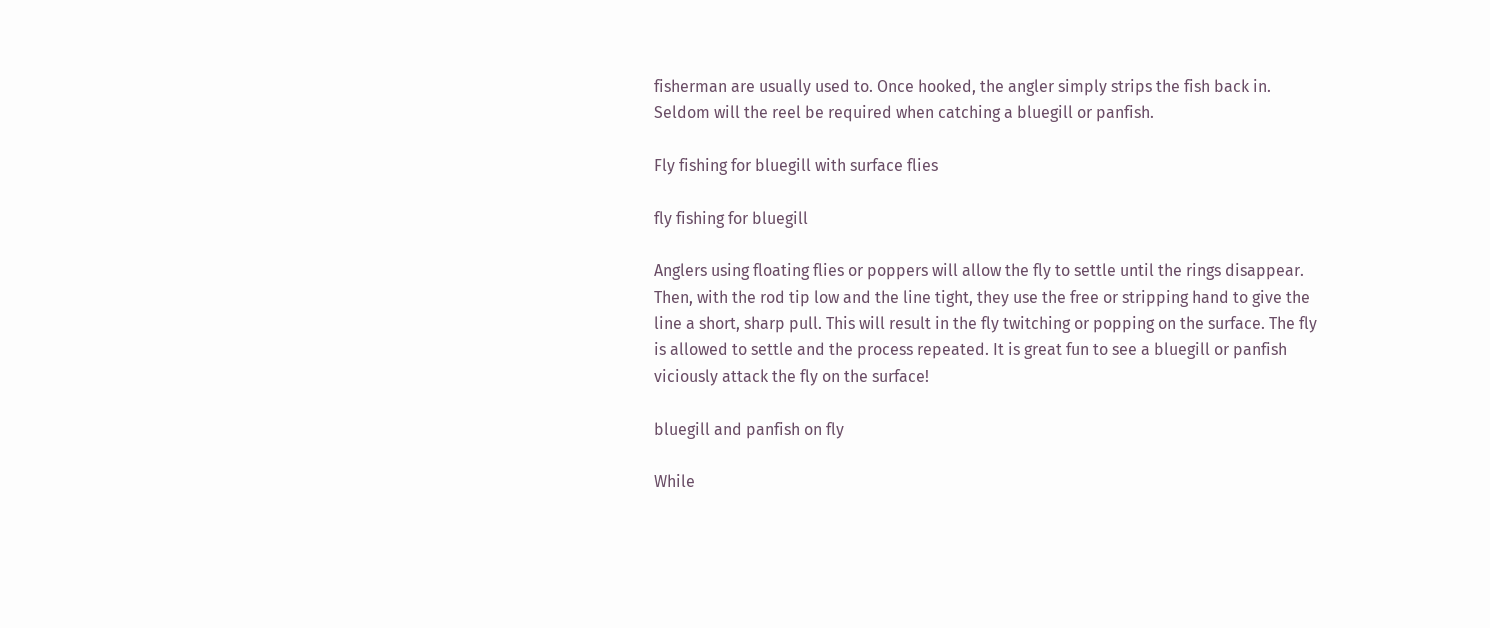fisherman are usually used to. Once hooked, the angler simply strips the fish back in. Seldom will the reel be required when catching a bluegill or panfish.

Fly fishing for bluegill with surface flies

fly fishing for bluegill

Anglers using floating flies or poppers will allow the fly to settle until the rings disappear. Then, with the rod tip low and the line tight, they use the free or stripping hand to give the line a short, sharp pull. This will result in the fly twitching or popping on the surface. The fly is allowed to settle and the process repeated. It is great fun to see a bluegill or panfish viciously attack the fly on the surface!

bluegill and panfish on fly

While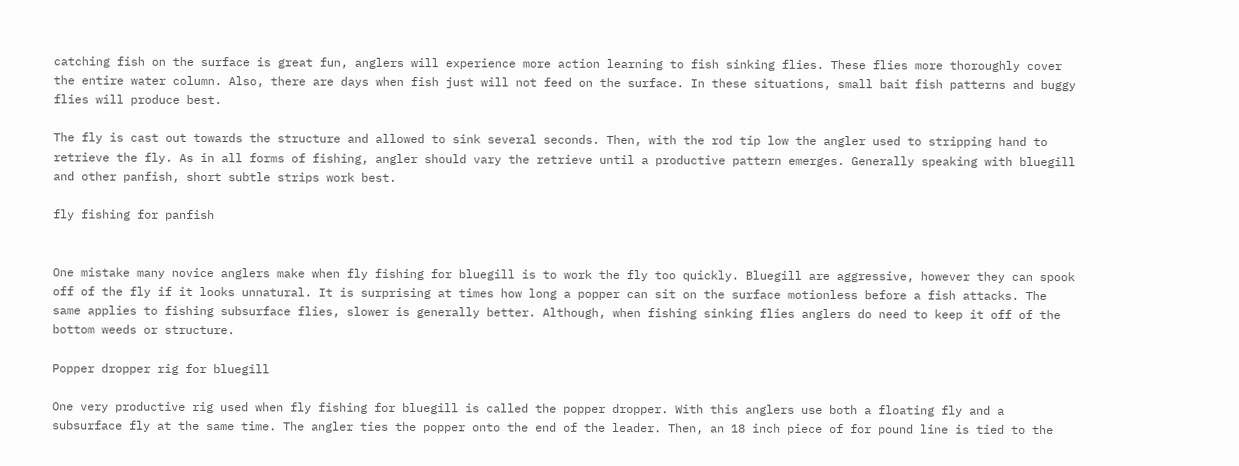catching fish on the surface is great fun, anglers will experience more action learning to fish sinking flies. These flies more thoroughly cover the entire water column. Also, there are days when fish just will not feed on the surface. In these situations, small bait fish patterns and buggy flies will produce best.

The fly is cast out towards the structure and allowed to sink several seconds. Then, with the rod tip low the angler used to stripping hand to retrieve the fly. As in all forms of fishing, angler should vary the retrieve until a productive pattern emerges. Generally speaking with bluegill and other panfish, short subtle strips work best.

fly fishing for panfish


One mistake many novice anglers make when fly fishing for bluegill is to work the fly too quickly. Bluegill are aggressive, however they can spook off of the fly if it looks unnatural. It is surprising at times how long a popper can sit on the surface motionless before a fish attacks. The same applies to fishing subsurface flies, slower is generally better. Although, when fishing sinking flies anglers do need to keep it off of the bottom weeds or structure.

Popper dropper rig for bluegill

One very productive rig used when fly fishing for bluegill is called the popper dropper. With this anglers use both a floating fly and a subsurface fly at the same time. The angler ties the popper onto the end of the leader. Then, an 18 inch piece of for pound line is tied to the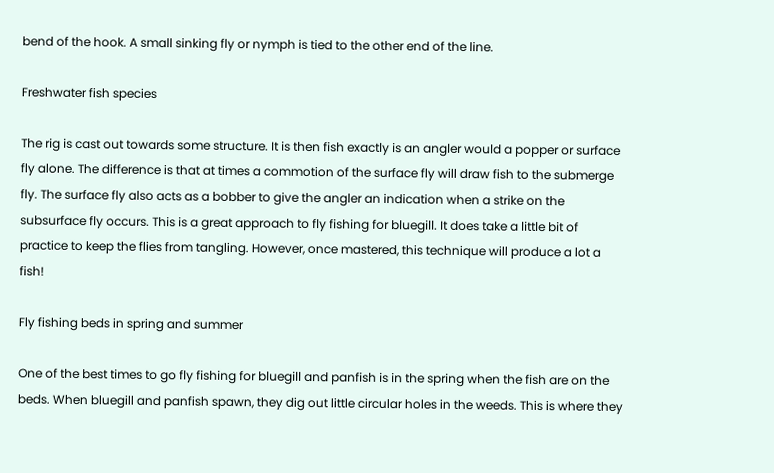bend of the hook. A small sinking fly or nymph is tied to the other end of the line.

Freshwater fish species

The rig is cast out towards some structure. It is then fish exactly is an angler would a popper or surface fly alone. The difference is that at times a commotion of the surface fly will draw fish to the submerge fly. The surface fly also acts as a bobber to give the angler an indication when a strike on the subsurface fly occurs. This is a great approach to fly fishing for bluegill. It does take a little bit of practice to keep the flies from tangling. However, once mastered, this technique will produce a lot a fish!

Fly fishing beds in spring and summer

One of the best times to go fly fishing for bluegill and panfish is in the spring when the fish are on the beds. When bluegill and panfish spawn, they dig out little circular holes in the weeds. This is where they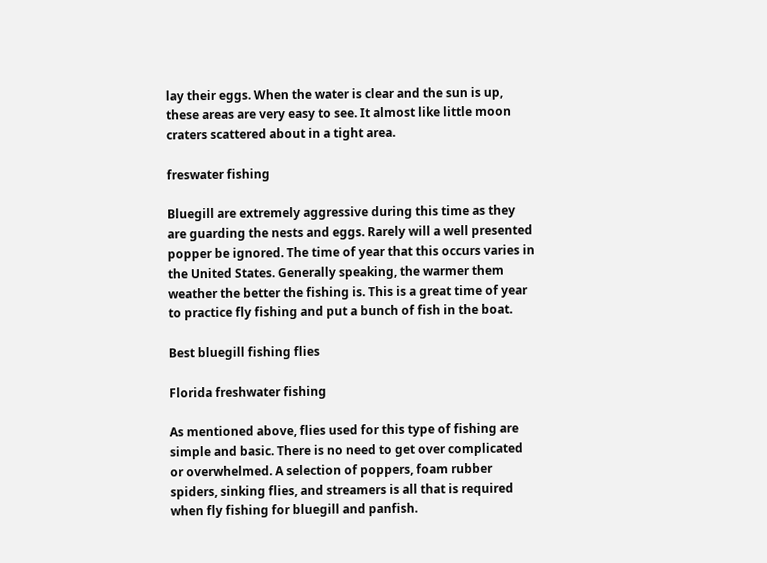lay their eggs. When the water is clear and the sun is up, these areas are very easy to see. It almost like little moon craters scattered about in a tight area.

freswater fishing

Bluegill are extremely aggressive during this time as they are guarding the nests and eggs. Rarely will a well presented popper be ignored. The time of year that this occurs varies in the United States. Generally speaking, the warmer them weather the better the fishing is. This is a great time of year to practice fly fishing and put a bunch of fish in the boat.

Best bluegill fishing flies

Florida freshwater fishing

As mentioned above, flies used for this type of fishing are simple and basic. There is no need to get over complicated or overwhelmed. A selection of poppers, foam rubber spiders, sinking flies, and streamers is all that is required when fly fishing for bluegill and panfish.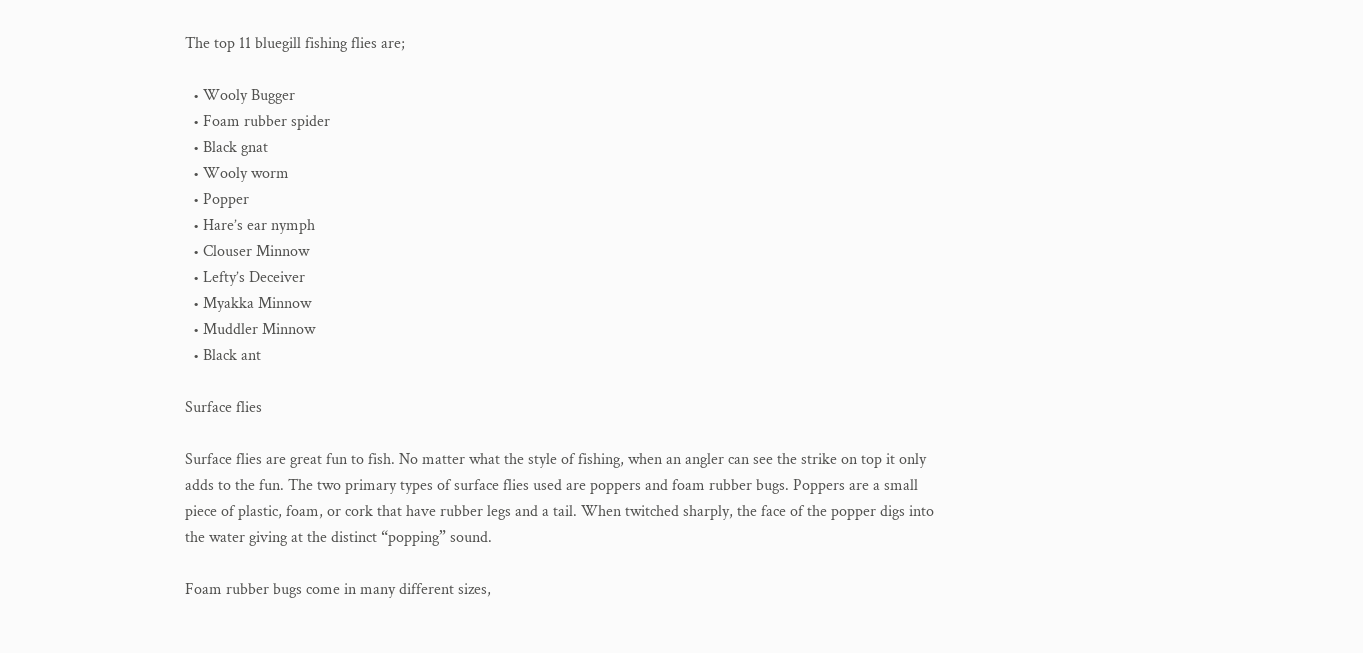The top 11 bluegill fishing flies are;

  • Wooly Bugger
  • Foam rubber spider
  • Black gnat
  • Wooly worm
  • Popper
  • Hare’s ear nymph
  • Clouser Minnow
  • Lefty’s Deceiver
  • Myakka Minnow
  • Muddler Minnow
  • Black ant

Surface flies

Surface flies are great fun to fish. No matter what the style of fishing, when an angler can see the strike on top it only adds to the fun. The two primary types of surface flies used are poppers and foam rubber bugs. Poppers are a small piece of plastic, foam, or cork that have rubber legs and a tail. When twitched sharply, the face of the popper digs into the water giving at the distinct “popping” sound.

Foam rubber bugs come in many different sizes,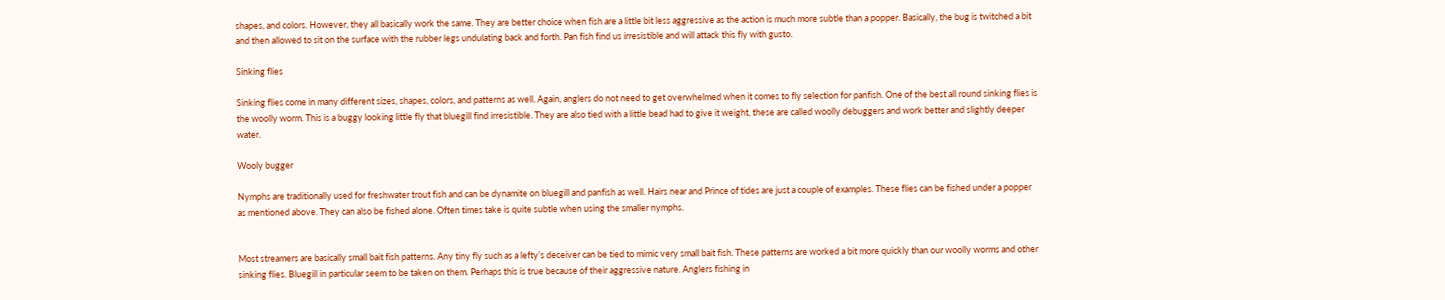shapes, and colors. However, they all basically work the same. They are better choice when fish are a little bit less aggressive as the action is much more subtle than a popper. Basically, the bug is twitched a bit and then allowed to sit on the surface with the rubber legs undulating back and forth. Pan fish find us irresistible and will attack this fly with gusto.

Sinking flies

Sinking flies come in many different sizes, shapes, colors, and patterns as well. Again, anglers do not need to get overwhelmed when it comes to fly selection for panfish. One of the best all round sinking flies is the woolly worm. This is a buggy looking little fly that bluegill find irresistible. They are also tied with a little bead had to give it weight, these are called woolly debuggers and work better and slightly deeper water.

Wooly bugger

Nymphs are traditionally used for freshwater trout fish and can be dynamite on bluegill and panfish as well. Hairs near and Prince of tides are just a couple of examples. These flies can be fished under a popper as mentioned above. They can also be fished alone. Often times take is quite subtle when using the smaller nymphs.


Most streamers are basically small bait fish patterns. Any tiny fly such as a lefty’s deceiver can be tied to mimic very small bait fish. These patterns are worked a bit more quickly than our woolly worms and other sinking flies. Bluegill in particular seem to be taken on them. Perhaps this is true because of their aggressive nature. Anglers fishing in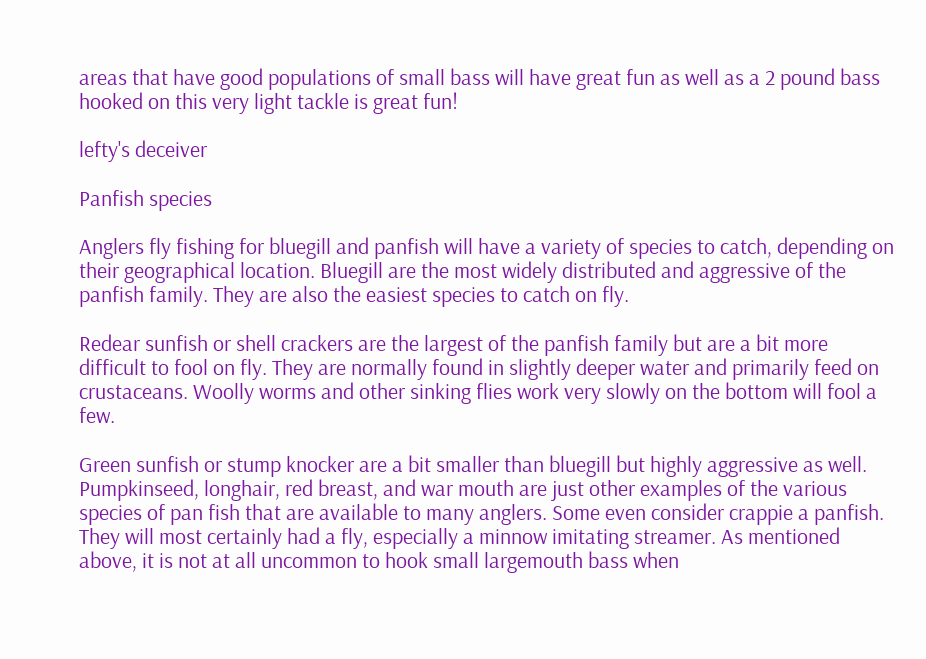areas that have good populations of small bass will have great fun as well as a 2 pound bass hooked on this very light tackle is great fun!

lefty's deceiver

Panfish species

Anglers fly fishing for bluegill and panfish will have a variety of species to catch, depending on their geographical location. Bluegill are the most widely distributed and aggressive of the panfish family. They are also the easiest species to catch on fly.

Redear sunfish or shell crackers are the largest of the panfish family but are a bit more difficult to fool on fly. They are normally found in slightly deeper water and primarily feed on crustaceans. Woolly worms and other sinking flies work very slowly on the bottom will fool a few.

Green sunfish or stump knocker are a bit smaller than bluegill but highly aggressive as well. Pumpkinseed, longhair, red breast, and war mouth are just other examples of the various species of pan fish that are available to many anglers. Some even consider crappie a panfish. They will most certainly had a fly, especially a minnow imitating streamer. As mentioned above, it is not at all uncommon to hook small largemouth bass when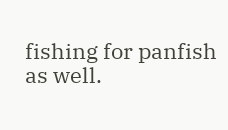fishing for panfish as well.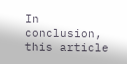In conclusion, this article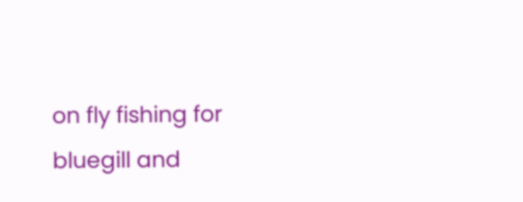on fly fishing for bluegill and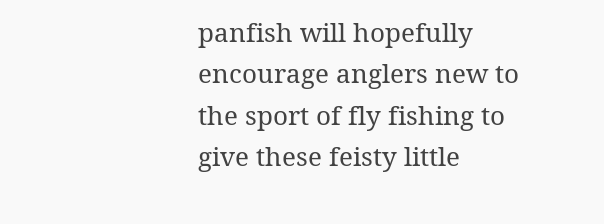panfish will hopefully encourage anglers new to the sport of fly fishing to give these feisty little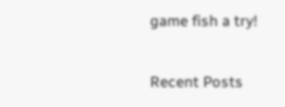game fish a try!

Recent Posts